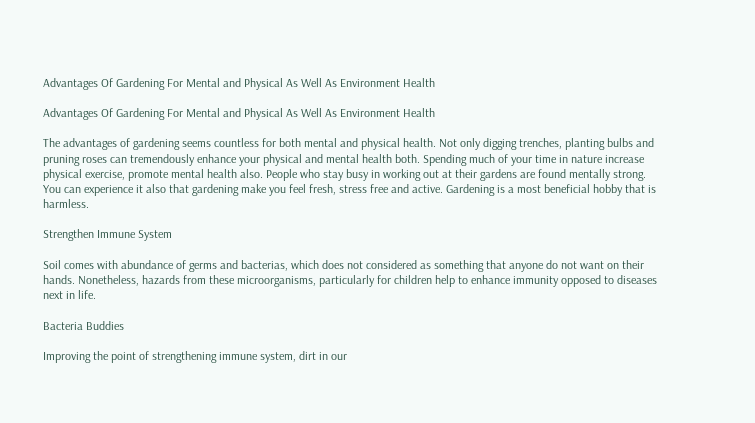Advantages Of Gardening For Mental and Physical As Well As Environment Health

Advantages Of Gardening For Mental and Physical As Well As Environment Health

The advantages of gardening seems countless for both mental and physical health. Not only digging trenches, planting bulbs and pruning roses can tremendously enhance your physical and mental health both. Spending much of your time in nature increase physical exercise, promote mental health also. People who stay busy in working out at their gardens are found mentally strong. You can experience it also that gardening make you feel fresh, stress free and active. Gardening is a most beneficial hobby that is harmless.

Strengthen Immune System

Soil comes with abundance of germs and bacterias, which does not considered as something that anyone do not want on their hands. Nonetheless, hazards from these microorganisms, particularly for children help to enhance immunity opposed to diseases next in life.

Bacteria Buddies

Improving the point of strengthening immune system, dirt in our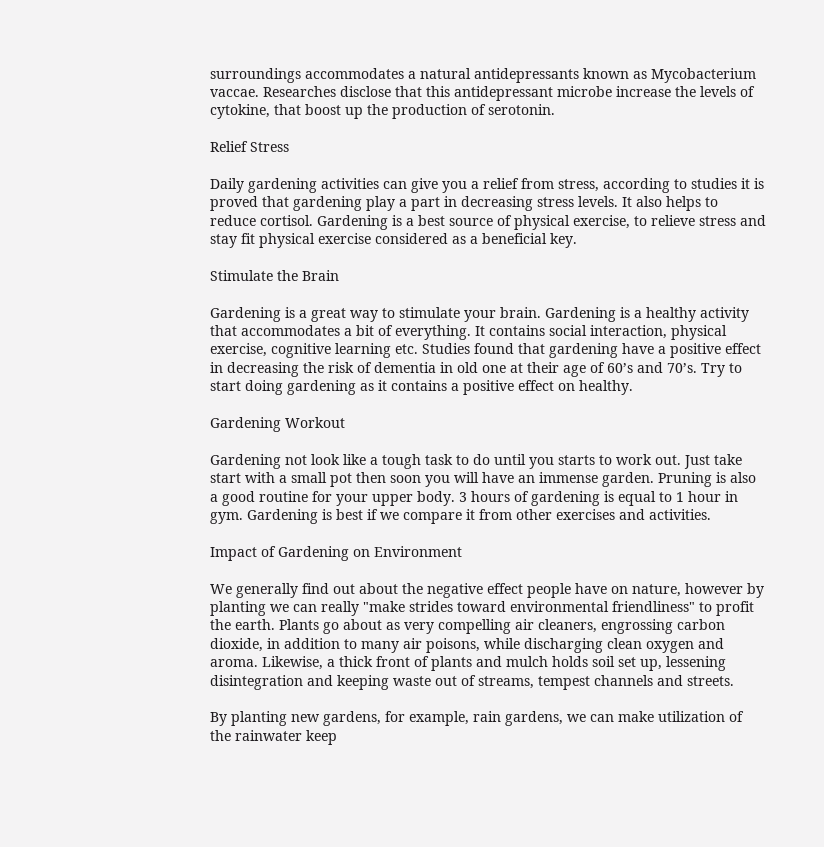surroundings accommodates a natural antidepressants known as Mycobacterium vaccae. Researches disclose that this antidepressant microbe increase the levels of cytokine, that boost up the production of serotonin.

Relief Stress

Daily gardening activities can give you a relief from stress, according to studies it is proved that gardening play a part in decreasing stress levels. It also helps to reduce cortisol. Gardening is a best source of physical exercise, to relieve stress and stay fit physical exercise considered as a beneficial key.

Stimulate the Brain

Gardening is a great way to stimulate your brain. Gardening is a healthy activity that accommodates a bit of everything. It contains social interaction, physical exercise, cognitive learning etc. Studies found that gardening have a positive effect in decreasing the risk of dementia in old one at their age of 60’s and 70’s. Try to start doing gardening as it contains a positive effect on healthy.

Gardening Workout

Gardening not look like a tough task to do until you starts to work out. Just take start with a small pot then soon you will have an immense garden. Pruning is also a good routine for your upper body. 3 hours of gardening is equal to 1 hour in gym. Gardening is best if we compare it from other exercises and activities.

Impact of Gardening on Environment

We generally find out about the negative effect people have on nature, however by planting we can really "make strides toward environmental friendliness" to profit the earth. Plants go about as very compelling air cleaners, engrossing carbon dioxide, in addition to many air poisons, while discharging clean oxygen and aroma. Likewise, a thick front of plants and mulch holds soil set up, lessening disintegration and keeping waste out of streams, tempest channels and streets.

By planting new gardens, for example, rain gardens, we can make utilization of the rainwater keep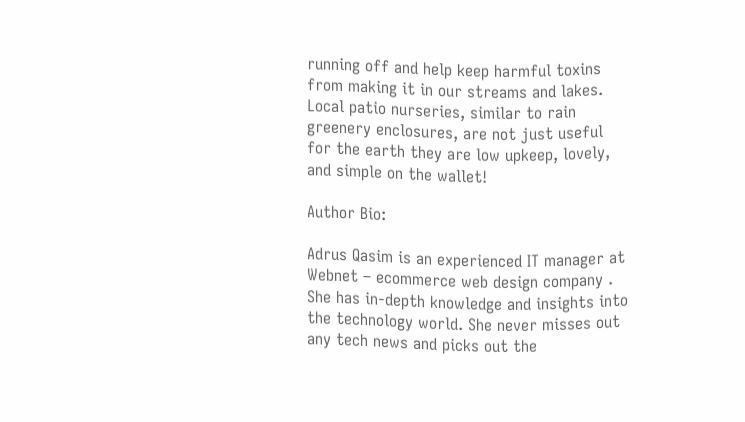running off and help keep harmful toxins from making it in our streams and lakes. Local patio nurseries, similar to rain greenery enclosures, are not just useful for the earth they are low upkeep, lovely, and simple on the wallet!

Author Bio:

Adrus Qasim is an experienced IT manager at Webnet – ecommerce web design company . She has in-depth knowledge and insights into the technology world. She never misses out any tech news and picks out the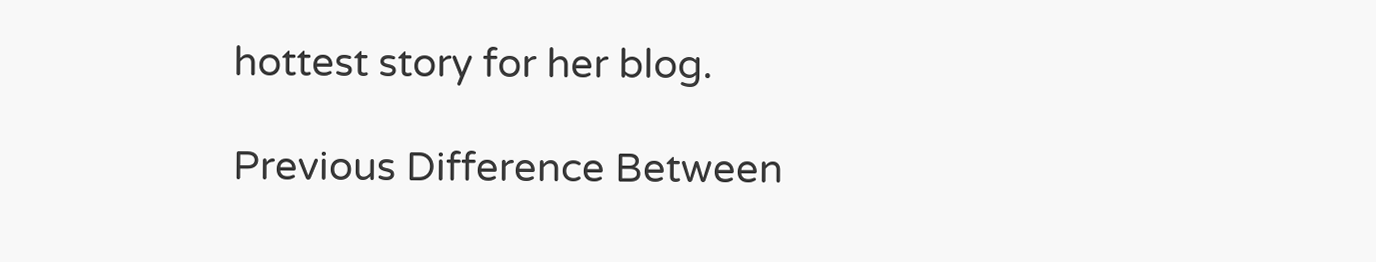hottest story for her blog.

Previous Difference Between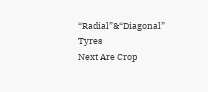“Radial”&“Diagonal” Tyres
Next Are Crop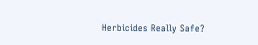Herbicides Really Safe?